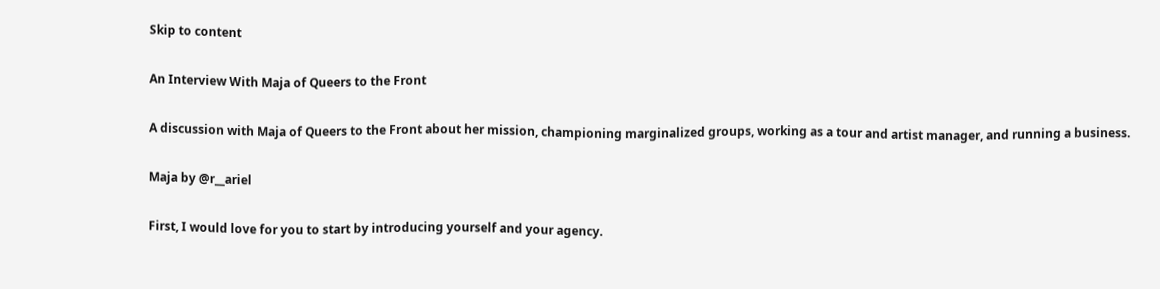Skip to content

An Interview With Maja of Queers to the Front

A discussion with Maja of Queers to the Front about her mission, championing marginalized groups, working as a tour and artist manager, and running a business.

Maja by @r__ariel

First, I would love for you to start by introducing yourself and your agency.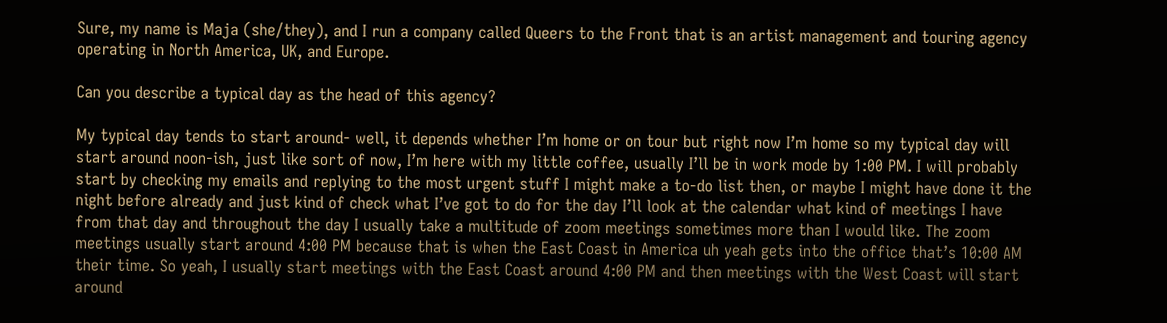Sure, my name is Maja (she/they), and I run a company called Queers to the Front that is an artist management and touring agency operating in North America, UK, and Europe.

Can you describe a typical day as the head of this agency?

My typical day tends to start around- well, it depends whether I’m home or on tour but right now I’m home so my typical day will start around noon-ish, just like sort of now, I’m here with my little coffee, usually I’ll be in work mode by 1:00 PM. I will probably start by checking my emails and replying to the most urgent stuff I might make a to-do list then, or maybe I might have done it the night before already and just kind of check what I’ve got to do for the day I’ll look at the calendar what kind of meetings I have from that day and throughout the day I usually take a multitude of zoom meetings sometimes more than I would like. The zoom meetings usually start around 4:00 PM because that is when the East Coast in America uh yeah gets into the office that’s 10:00 AM their time. So yeah, I usually start meetings with the East Coast around 4:00 PM and then meetings with the West Coast will start around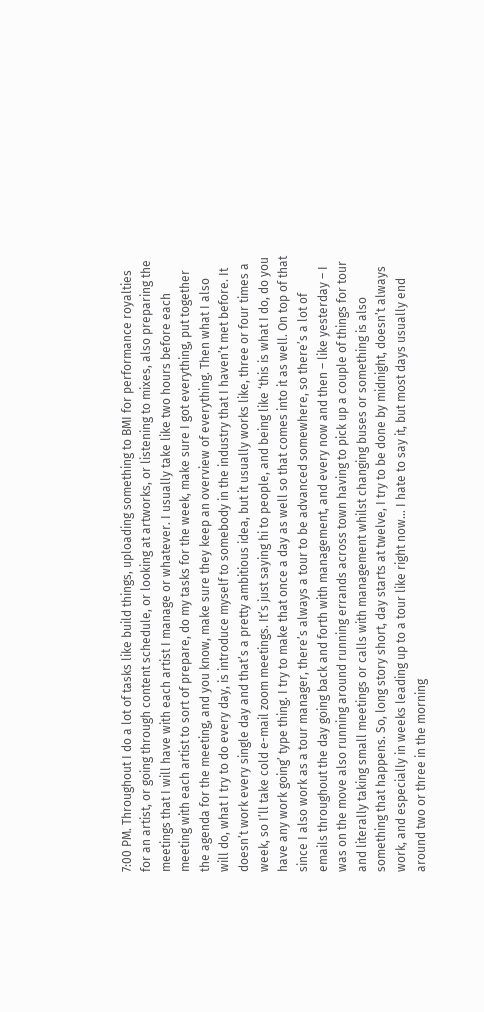7:00 PM. Throughout I do a lot of tasks like build things, uploading something to BMI for performance royalties for an artist, or going through content schedule, or looking at artworks, or listening to mixes, also preparing the meetings that I will have with each artist I manage or whatever. I usually take like two hours before each meeting with each artist to sort of prepare, do my tasks for the week, make sure I got everything, put together the agenda for the meeting, and you know, make sure they keep an overview of everything. Then what I also will do, what I try to do every day, is introduce myself to somebody in the industry that I haven’t met before. It doesn’t work every single day and that’s a pretty ambitious idea, but it usually works like, three or four times a week, so I’ll take cold e-mail zoom meetings. It’s just saying hi to people, and being like ‘this is what I do, do you have any work going’ type thing. I try to make that once a day as well so that comes into it as well. On top of that since I also work as a tour manager, there’s always a tour to be advanced somewhere, so there’s a lot of emails throughout the day going back and forth with management, and every now and then – like yesterday – I was on the move also running around running errands across town having to pick up a couple of things for tour and literally taking small meetings or calls with management whilst changing buses or something is also something that happens. So, long story short, day starts at twelve, I try to be done by midnight, doesn’t always work, and especially in weeks leading up to a tour like right now… I hate to say it, but most days usually end around two or three in the morning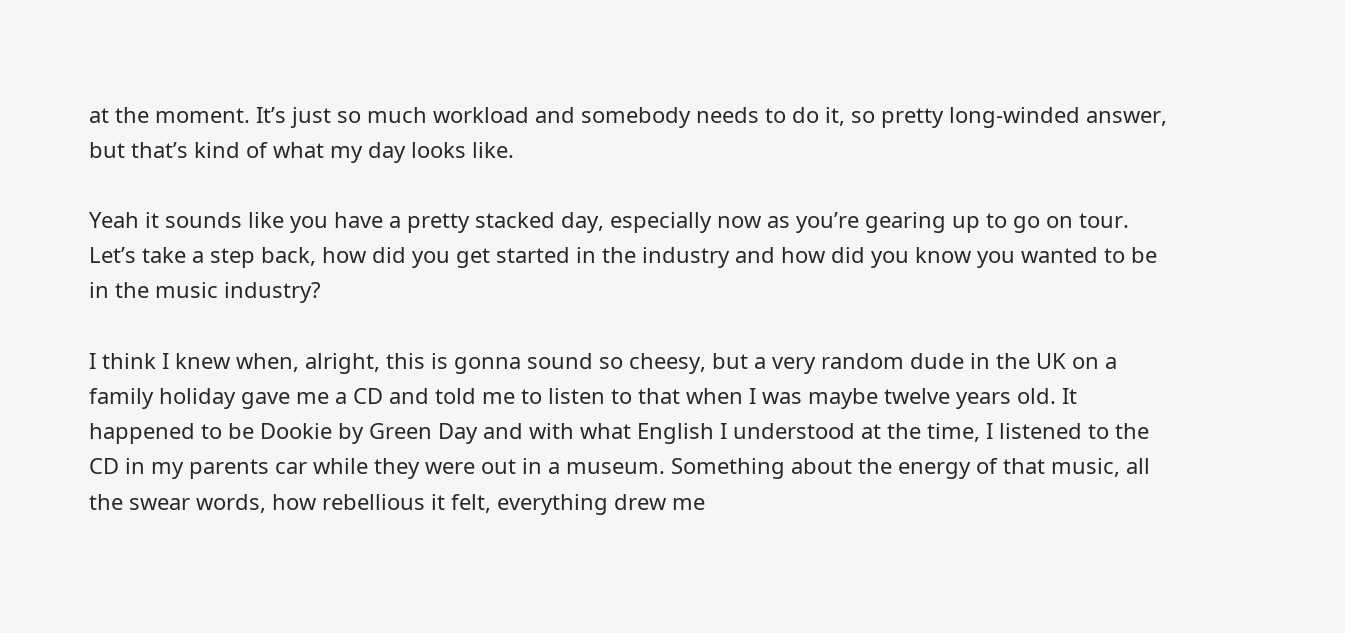at the moment. It’s just so much workload and somebody needs to do it, so pretty long-winded answer, but that’s kind of what my day looks like.

Yeah it sounds like you have a pretty stacked day, especially now as you’re gearing up to go on tour. Let’s take a step back, how did you get started in the industry and how did you know you wanted to be in the music industry?

I think I knew when, alright, this is gonna sound so cheesy, but a very random dude in the UK on a family holiday gave me a CD and told me to listen to that when I was maybe twelve years old. It happened to be Dookie by Green Day and with what English I understood at the time, I listened to the CD in my parents car while they were out in a museum. Something about the energy of that music, all the swear words, how rebellious it felt, everything drew me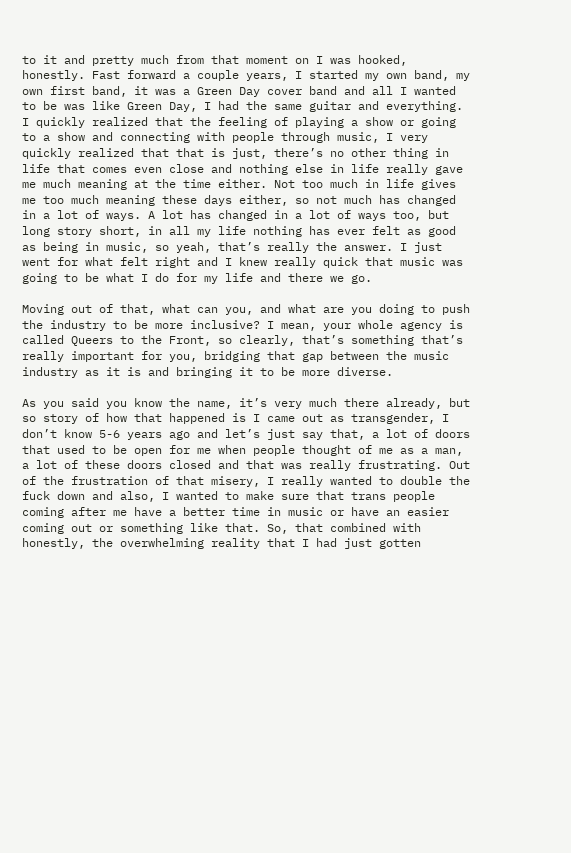to it and pretty much from that moment on I was hooked, honestly. Fast forward a couple years, I started my own band, my own first band, it was a Green Day cover band and all I wanted to be was like Green Day, I had the same guitar and everything. I quickly realized that the feeling of playing a show or going to a show and connecting with people through music, I very quickly realized that that is just, there’s no other thing in life that comes even close and nothing else in life really gave me much meaning at the time either. Not too much in life gives me too much meaning these days either, so not much has changed in a lot of ways. A lot has changed in a lot of ways too, but long story short, in all my life nothing has ever felt as good as being in music, so yeah, that’s really the answer. I just went for what felt right and I knew really quick that music was going to be what I do for my life and there we go.

Moving out of that, what can you, and what are you doing to push the industry to be more inclusive? I mean, your whole agency is called Queers to the Front, so clearly, that’s something that’s really important for you, bridging that gap between the music industry as it is and bringing it to be more diverse.

As you said you know the name, it’s very much there already, but so story of how that happened is I came out as transgender, I don’t know 5-6 years ago and let’s just say that, a lot of doors that used to be open for me when people thought of me as a man, a lot of these doors closed and that was really frustrating. Out of the frustration of that misery, I really wanted to double the fuck down and also, I wanted to make sure that trans people coming after me have a better time in music or have an easier coming out or something like that. So, that combined with honestly, the overwhelming reality that I had just gotten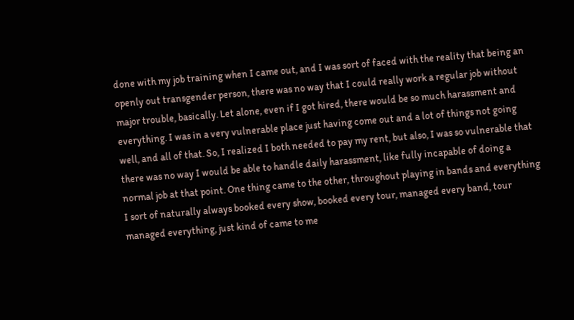done with my job training when I came out, and I was sort of faced with the reality that being an openly out transgender person, there was no way that I could really work a regular job without major trouble, basically. Let alone, even if I got hired, there would be so much harassment and everything. I was in a very vulnerable place just having come out and a lot of things not going well, and all of that. So, I realized I both needed to pay my rent, but also, I was so vulnerable that there was no way I would be able to handle daily harassment, like fully incapable of doing a normal job at that point. One thing came to the other, throughout playing in bands and everything I sort of naturally always booked every show, booked every tour, managed every band, tour managed everything, just kind of came to me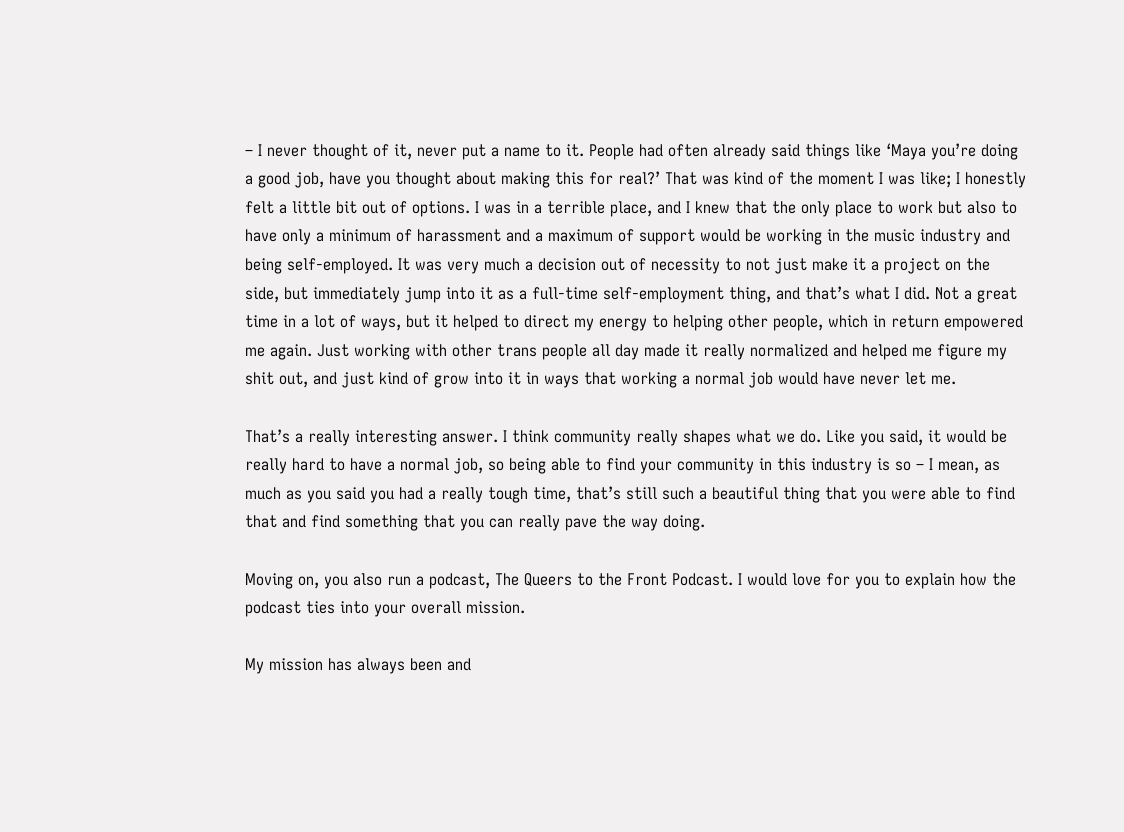– I never thought of it, never put a name to it. People had often already said things like ‘Maya you’re doing a good job, have you thought about making this for real?’ That was kind of the moment I was like; I honestly felt a little bit out of options. I was in a terrible place, and I knew that the only place to work but also to have only a minimum of harassment and a maximum of support would be working in the music industry and being self-employed. It was very much a decision out of necessity to not just make it a project on the side, but immediately jump into it as a full-time self-employment thing, and that’s what I did. Not a great time in a lot of ways, but it helped to direct my energy to helping other people, which in return empowered me again. Just working with other trans people all day made it really normalized and helped me figure my shit out, and just kind of grow into it in ways that working a normal job would have never let me.

That’s a really interesting answer. I think community really shapes what we do. Like you said, it would be really hard to have a normal job, so being able to find your community in this industry is so – I mean, as much as you said you had a really tough time, that’s still such a beautiful thing that you were able to find that and find something that you can really pave the way doing.

Moving on, you also run a podcast, The Queers to the Front Podcast. I would love for you to explain how the podcast ties into your overall mission.

My mission has always been and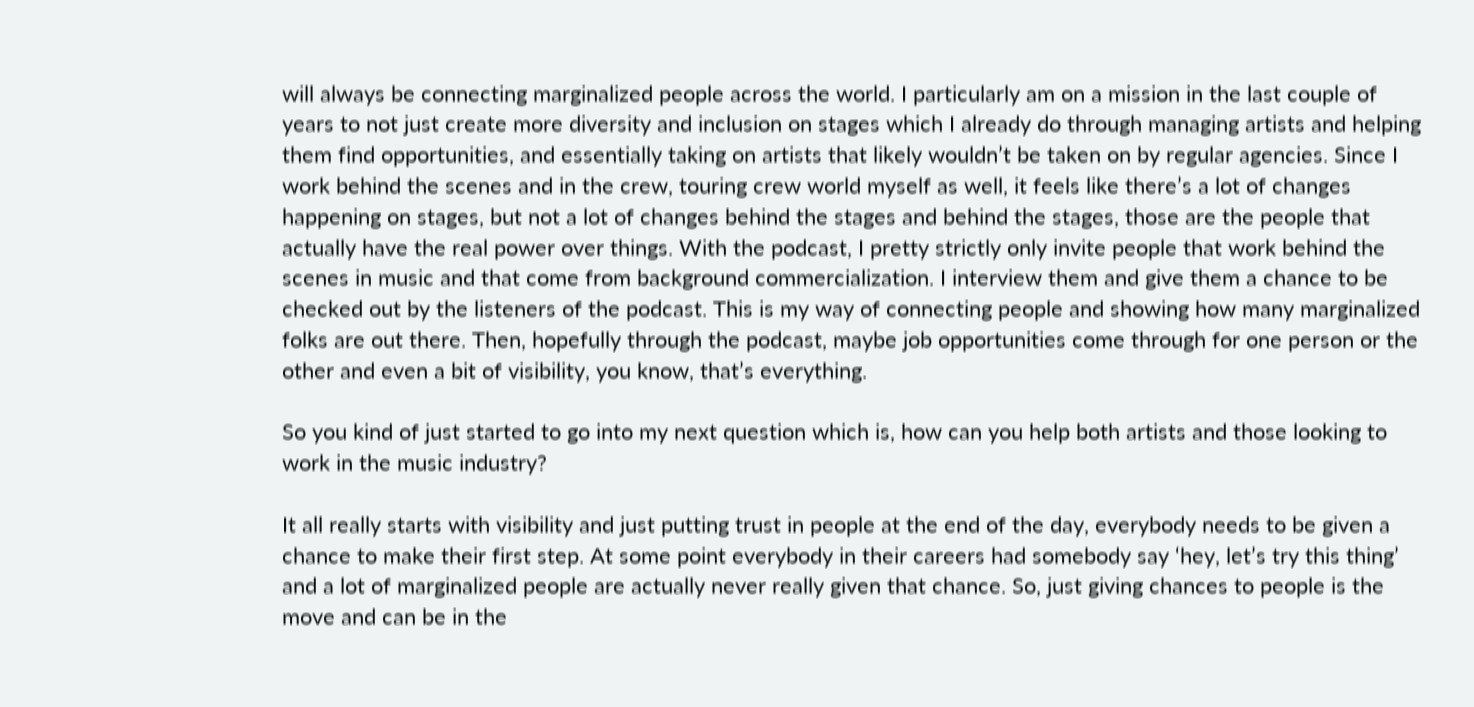will always be connecting marginalized people across the world. I particularly am on a mission in the last couple of years to not just create more diversity and inclusion on stages which I already do through managing artists and helping them find opportunities, and essentially taking on artists that likely wouldn’t be taken on by regular agencies. Since I work behind the scenes and in the crew, touring crew world myself as well, it feels like there’s a lot of changes happening on stages, but not a lot of changes behind the stages and behind the stages, those are the people that actually have the real power over things. With the podcast, I pretty strictly only invite people that work behind the scenes in music and that come from background commercialization. I interview them and give them a chance to be checked out by the listeners of the podcast. This is my way of connecting people and showing how many marginalized folks are out there. Then, hopefully through the podcast, maybe job opportunities come through for one person or the other and even a bit of visibility, you know, that’s everything.

So you kind of just started to go into my next question which is, how can you help both artists and those looking to work in the music industry?

It all really starts with visibility and just putting trust in people at the end of the day, everybody needs to be given a chance to make their first step. At some point everybody in their careers had somebody say ‘hey, let’s try this thing’ and a lot of marginalized people are actually never really given that chance. So, just giving chances to people is the move and can be in the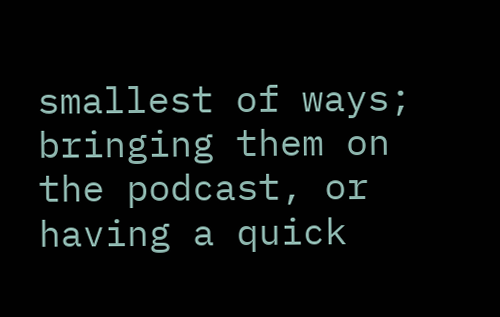smallest of ways; bringing them on the podcast, or having a quick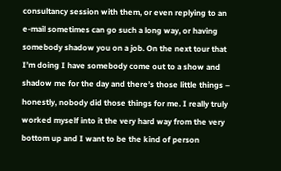consultancy session with them, or even replying to an e-mail sometimes can go such a long way, or having somebody shadow you on a job. On the next tour that I’m doing I have somebody come out to a show and shadow me for the day and there’s those little things – honestly, nobody did those things for me. I really truly worked myself into it the very hard way from the very bottom up and I want to be the kind of person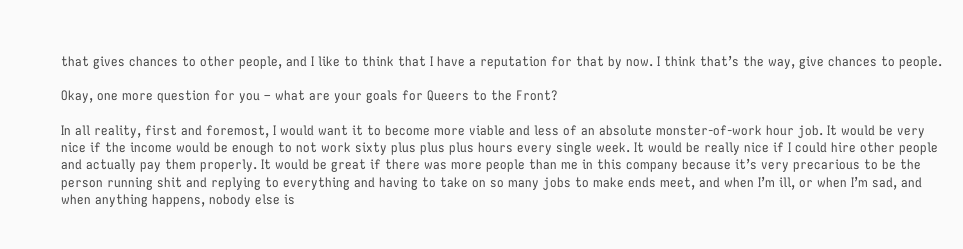that gives chances to other people, and I like to think that I have a reputation for that by now. I think that’s the way, give chances to people.

Okay, one more question for you – what are your goals for Queers to the Front?

In all reality, first and foremost, I would want it to become more viable and less of an absolute monster-of-work hour job. It would be very nice if the income would be enough to not work sixty plus plus plus hours every single week. It would be really nice if I could hire other people and actually pay them properly. It would be great if there was more people than me in this company because it’s very precarious to be the person running shit and replying to everything and having to take on so many jobs to make ends meet, and when I’m ill, or when I’m sad, and when anything happens, nobody else is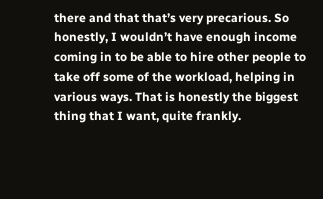there and that that’s very precarious. So honestly, I wouldn’t have enough income coming in to be able to hire other people to take off some of the workload, helping in various ways. That is honestly the biggest thing that I want, quite frankly.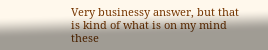Very businessy answer, but that is kind of what is on my mind these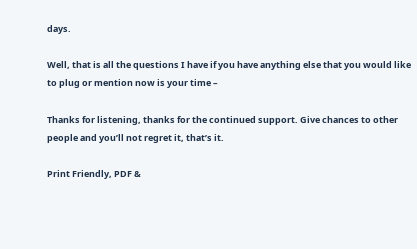days.

Well, that is all the questions I have if you have anything else that you would like to plug or mention now is your time –

Thanks for listening, thanks for the continued support. Give chances to other people and you’ll not regret it, that’s it.

Print Friendly, PDF &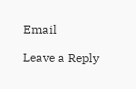Email

Leave a Reply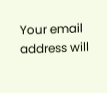Your email address will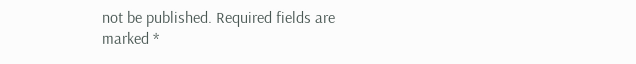not be published. Required fields are marked *